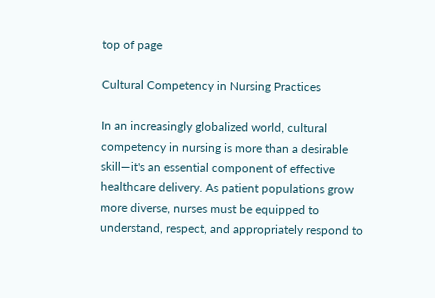top of page

Cultural Competency in Nursing Practices

In an increasingly globalized world, cultural competency in nursing is more than a desirable skill—it's an essential component of effective healthcare delivery. As patient populations grow more diverse, nurses must be equipped to understand, respect, and appropriately respond to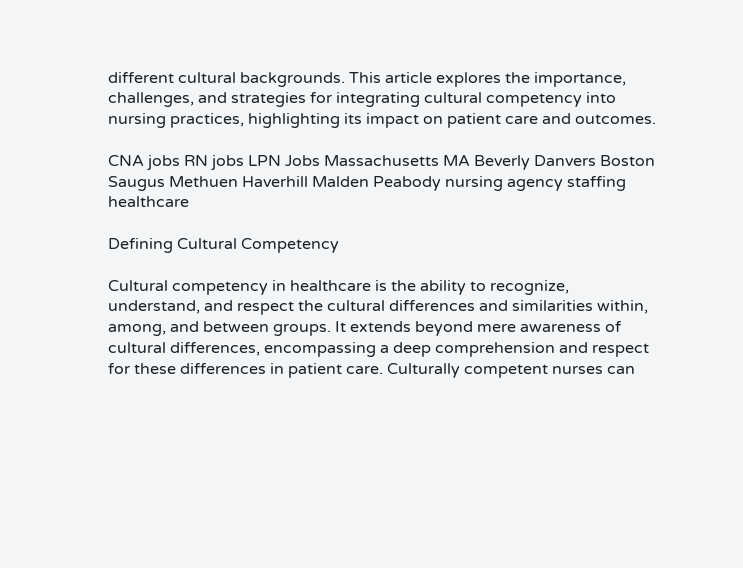different cultural backgrounds. This article explores the importance, challenges, and strategies for integrating cultural competency into nursing practices, highlighting its impact on patient care and outcomes.

CNA jobs RN jobs LPN Jobs Massachusetts MA Beverly Danvers Boston Saugus Methuen Haverhill Malden Peabody nursing agency staffing healthcare

Defining Cultural Competency

Cultural competency in healthcare is the ability to recognize, understand, and respect the cultural differences and similarities within, among, and between groups. It extends beyond mere awareness of cultural differences, encompassing a deep comprehension and respect for these differences in patient care. Culturally competent nurses can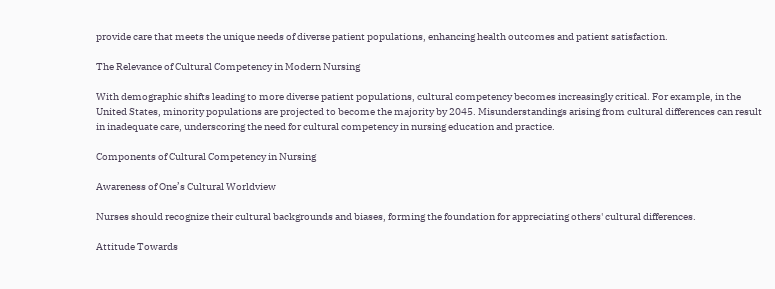provide care that meets the unique needs of diverse patient populations, enhancing health outcomes and patient satisfaction.

The Relevance of Cultural Competency in Modern Nursing

With demographic shifts leading to more diverse patient populations, cultural competency becomes increasingly critical. For example, in the United States, minority populations are projected to become the majority by 2045. Misunderstandings arising from cultural differences can result in inadequate care, underscoring the need for cultural competency in nursing education and practice.

Components of Cultural Competency in Nursing

Awareness of One’s Cultural Worldview

Nurses should recognize their cultural backgrounds and biases, forming the foundation for appreciating others' cultural differences.

Attitude Towards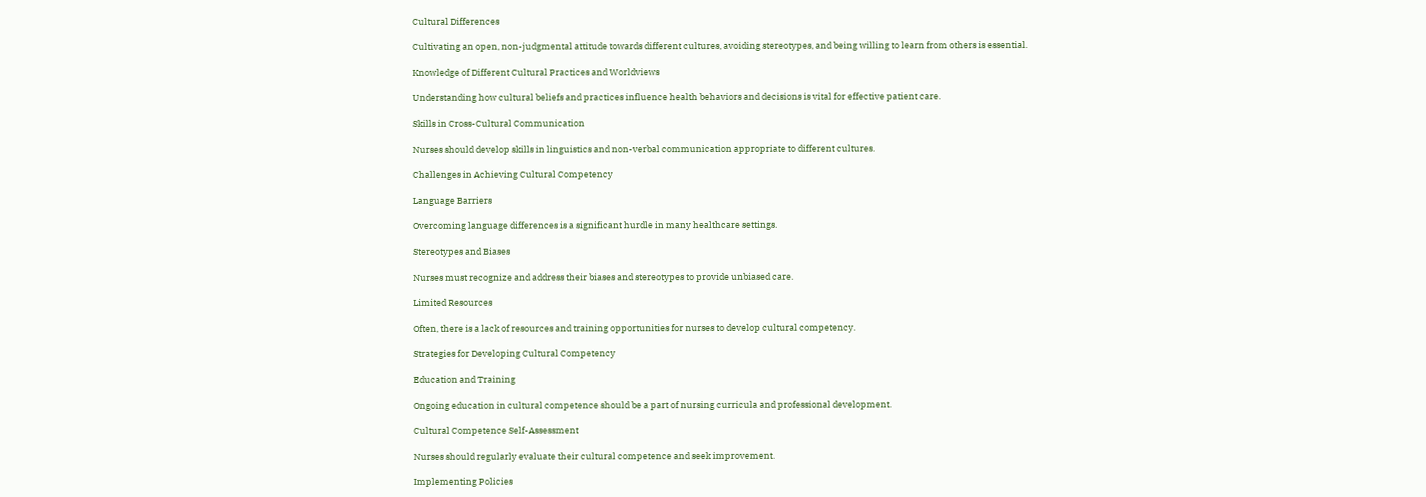Cultural Differences

Cultivating an open, non-judgmental attitude towards different cultures, avoiding stereotypes, and being willing to learn from others is essential.

Knowledge of Different Cultural Practices and Worldviews

Understanding how cultural beliefs and practices influence health behaviors and decisions is vital for effective patient care.

Skills in Cross-Cultural Communication

Nurses should develop skills in linguistics and non-verbal communication appropriate to different cultures.

Challenges in Achieving Cultural Competency

Language Barriers

Overcoming language differences is a significant hurdle in many healthcare settings.

Stereotypes and Biases

Nurses must recognize and address their biases and stereotypes to provide unbiased care.

Limited Resources

Often, there is a lack of resources and training opportunities for nurses to develop cultural competency.

Strategies for Developing Cultural Competency

Education and Training

Ongoing education in cultural competence should be a part of nursing curricula and professional development.

Cultural Competence Self-Assessment

Nurses should regularly evaluate their cultural competence and seek improvement.

Implementing Policies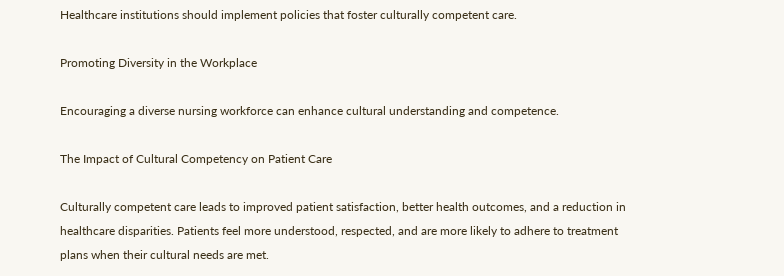Healthcare institutions should implement policies that foster culturally competent care.

Promoting Diversity in the Workplace

Encouraging a diverse nursing workforce can enhance cultural understanding and competence.

The Impact of Cultural Competency on Patient Care

Culturally competent care leads to improved patient satisfaction, better health outcomes, and a reduction in healthcare disparities. Patients feel more understood, respected, and are more likely to adhere to treatment plans when their cultural needs are met.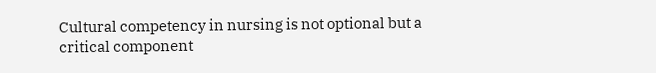Cultural competency in nursing is not optional but a critical component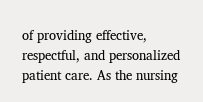of providing effective, respectful, and personalized patient care. As the nursing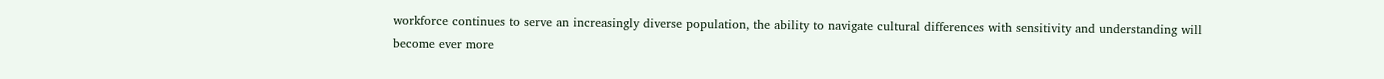workforce continues to serve an increasingly diverse population, the ability to navigate cultural differences with sensitivity and understanding will become ever more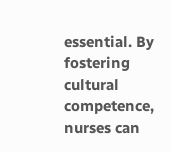essential. By fostering cultural competence, nurses can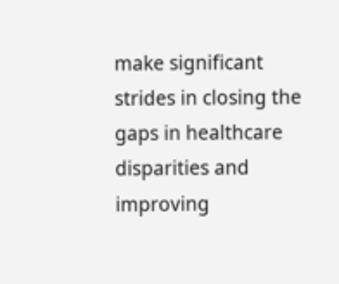make significant strides in closing the gaps in healthcare disparities and improving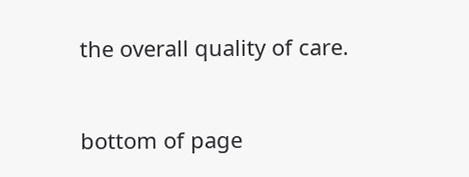the overall quality of care.


bottom of page